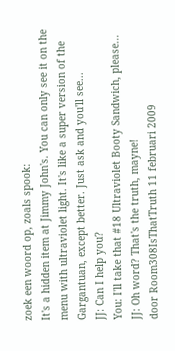zoek een woord op, zoals spook:
It's a hidden item at Jimmy John's. You can only see it on the menu with ultraviolet light. It's like a super version of the Gargantuan, except better. Just ask and you'll see...
JJ: Can I help you?
You: I'll take that #18 Ultraviolet Booty Sandwich, please...
JJ: Oh word? That's the truth, mayne!
door Room308IsThatTruth 11 februari 2009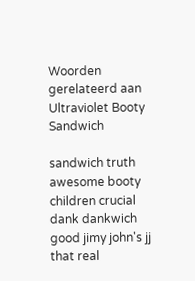Woorden gerelateerd aan Ultraviolet Booty Sandwich

sandwich truth awesome booty children crucial dank dankwich good jimy john's jj that real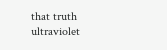that truth ultraviolet